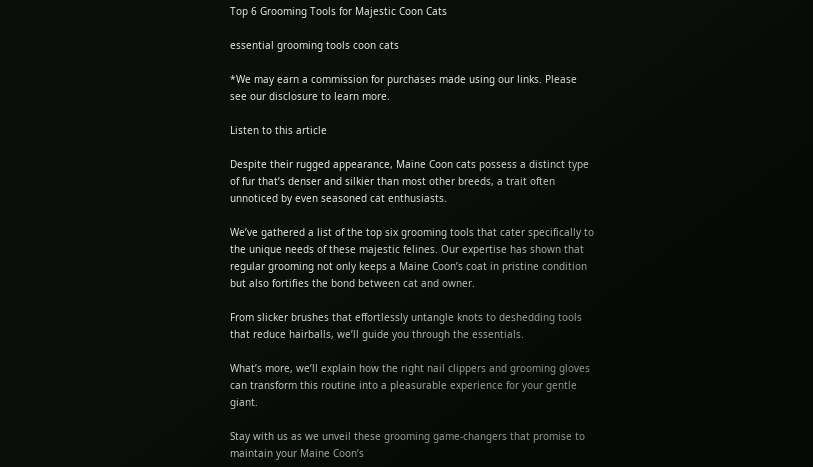Top 6 Grooming Tools for Majestic Coon Cats

essential grooming tools coon cats

*We may earn a commission for purchases made using our links. Please see our disclosure to learn more.

Listen to this article

Despite their rugged appearance, Maine Coon cats possess a distinct type of fur that’s denser and silkier than most other breeds, a trait often unnoticed by even seasoned cat enthusiasts.

We’ve gathered a list of the top six grooming tools that cater specifically to the unique needs of these majestic felines. Our expertise has shown that regular grooming not only keeps a Maine Coon’s coat in pristine condition but also fortifies the bond between cat and owner.

From slicker brushes that effortlessly untangle knots to deshedding tools that reduce hairballs, we’ll guide you through the essentials.

What’s more, we’ll explain how the right nail clippers and grooming gloves can transform this routine into a pleasurable experience for your gentle giant.

Stay with us as we unveil these grooming game-changers that promise to maintain your Maine Coon’s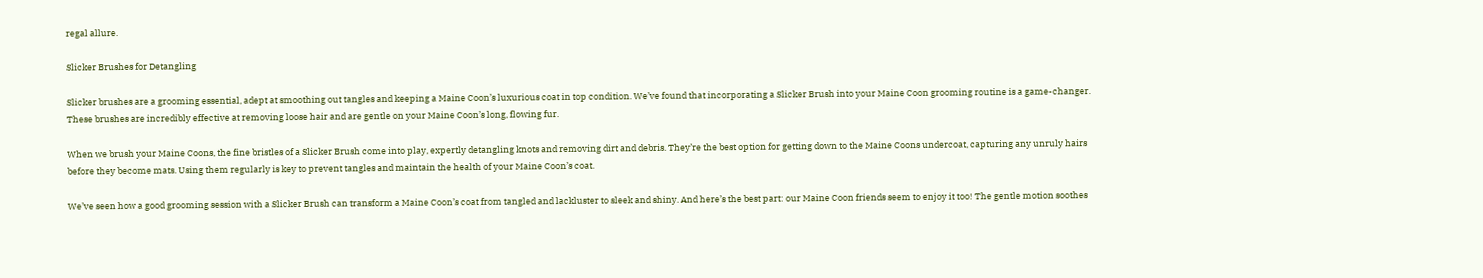regal allure.

Slicker Brushes for Detangling

Slicker brushes are a grooming essential, adept at smoothing out tangles and keeping a Maine Coon’s luxurious coat in top condition. We’ve found that incorporating a Slicker Brush into your Maine Coon grooming routine is a game-changer. These brushes are incredibly effective at removing loose hair and are gentle on your Maine Coon’s long, flowing fur.

When we brush your Maine Coons, the fine bristles of a Slicker Brush come into play, expertly detangling knots and removing dirt and debris. They’re the best option for getting down to the Maine Coons undercoat, capturing any unruly hairs before they become mats. Using them regularly is key to prevent tangles and maintain the health of your Maine Coon’s coat.

We’ve seen how a good grooming session with a Slicker Brush can transform a Maine Coon’s coat from tangled and lackluster to sleek and shiny. And here’s the best part: our Maine Coon friends seem to enjoy it too! The gentle motion soothes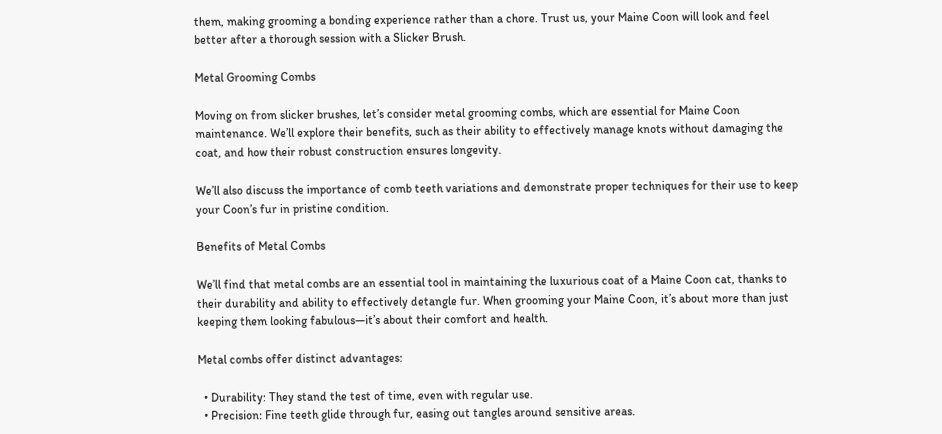them, making grooming a bonding experience rather than a chore. Trust us, your Maine Coon will look and feel better after a thorough session with a Slicker Brush.

Metal Grooming Combs

Moving on from slicker brushes, let’s consider metal grooming combs, which are essential for Maine Coon maintenance. We’ll explore their benefits, such as their ability to effectively manage knots without damaging the coat, and how their robust construction ensures longevity.

We’ll also discuss the importance of comb teeth variations and demonstrate proper techniques for their use to keep your Coon’s fur in pristine condition.

Benefits of Metal Combs

We’ll find that metal combs are an essential tool in maintaining the luxurious coat of a Maine Coon cat, thanks to their durability and ability to effectively detangle fur. When grooming your Maine Coon, it’s about more than just keeping them looking fabulous—it’s about their comfort and health.

Metal combs offer distinct advantages:

  • Durability: They stand the test of time, even with regular use.
  • Precision: Fine teeth glide through fur, easing out tangles around sensitive areas.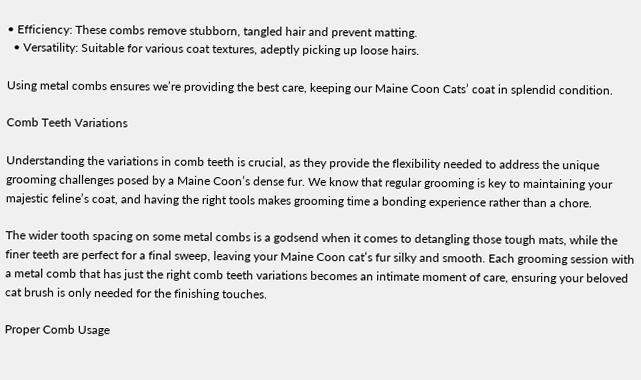• Efficiency: These combs remove stubborn, tangled hair and prevent matting.
  • Versatility: Suitable for various coat textures, adeptly picking up loose hairs.

Using metal combs ensures we’re providing the best care, keeping our Maine Coon Cats’ coat in splendid condition.

Comb Teeth Variations

Understanding the variations in comb teeth is crucial, as they provide the flexibility needed to address the unique grooming challenges posed by a Maine Coon’s dense fur. We know that regular grooming is key to maintaining your majestic feline’s coat, and having the right tools makes grooming time a bonding experience rather than a chore.

The wider tooth spacing on some metal combs is a godsend when it comes to detangling those tough mats, while the finer teeth are perfect for a final sweep, leaving your Maine Coon cat’s fur silky and smooth. Each grooming session with a metal comb that has just the right comb teeth variations becomes an intimate moment of care, ensuring your beloved cat brush is only needed for the finishing touches.

Proper Comb Usage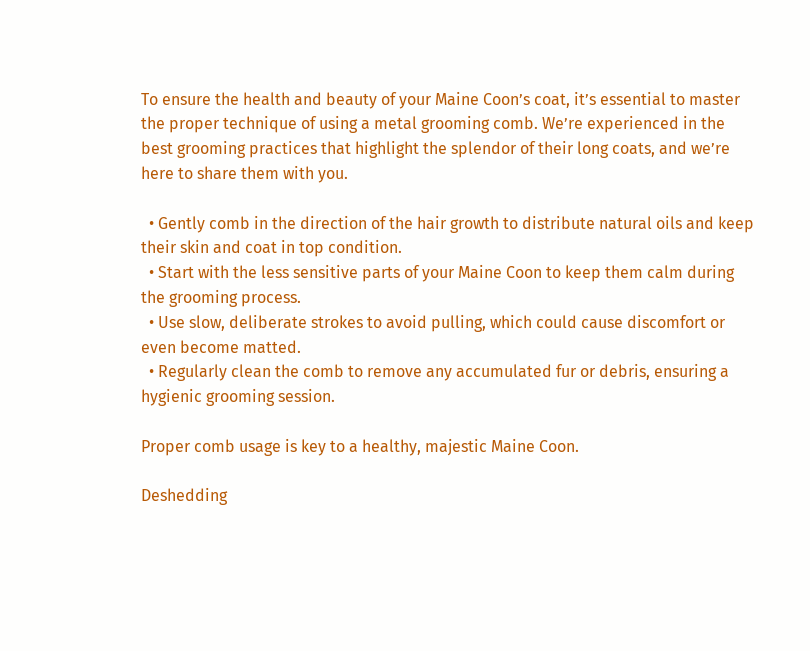To ensure the health and beauty of your Maine Coon’s coat, it’s essential to master the proper technique of using a metal grooming comb. We’re experienced in the best grooming practices that highlight the splendor of their long coats, and we’re here to share them with you.

  • Gently comb in the direction of the hair growth to distribute natural oils and keep their skin and coat in top condition.
  • Start with the less sensitive parts of your Maine Coon to keep them calm during the grooming process.
  • Use slow, deliberate strokes to avoid pulling, which could cause discomfort or even become matted.
  • Regularly clean the comb to remove any accumulated fur or debris, ensuring a hygienic grooming session.

Proper comb usage is key to a healthy, majestic Maine Coon.

Deshedding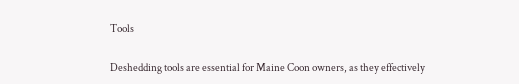Tools

Deshedding tools are essential for Maine Coon owners, as they effectively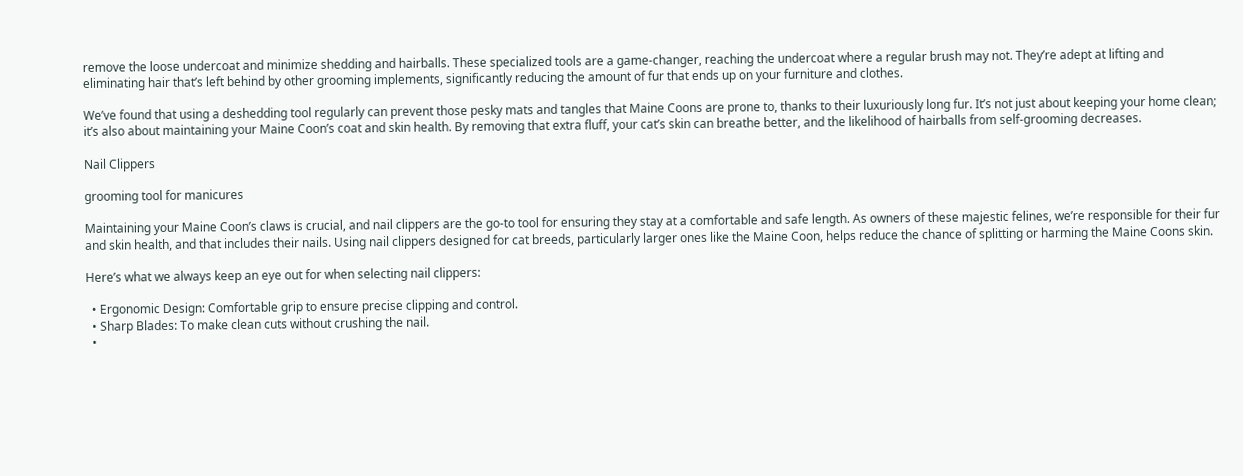remove the loose undercoat and minimize shedding and hairballs. These specialized tools are a game-changer, reaching the undercoat where a regular brush may not. They’re adept at lifting and eliminating hair that’s left behind by other grooming implements, significantly reducing the amount of fur that ends up on your furniture and clothes.

We’ve found that using a deshedding tool regularly can prevent those pesky mats and tangles that Maine Coons are prone to, thanks to their luxuriously long fur. It’s not just about keeping your home clean; it’s also about maintaining your Maine Coon’s coat and skin health. By removing that extra fluff, your cat’s skin can breathe better, and the likelihood of hairballs from self-grooming decreases.

Nail Clippers

grooming tool for manicures

Maintaining your Maine Coon’s claws is crucial, and nail clippers are the go-to tool for ensuring they stay at a comfortable and safe length. As owners of these majestic felines, we’re responsible for their fur and skin health, and that includes their nails. Using nail clippers designed for cat breeds, particularly larger ones like the Maine Coon, helps reduce the chance of splitting or harming the Maine Coons skin.

Here’s what we always keep an eye out for when selecting nail clippers:

  • Ergonomic Design: Comfortable grip to ensure precise clipping and control.
  • Sharp Blades: To make clean cuts without crushing the nail.
  •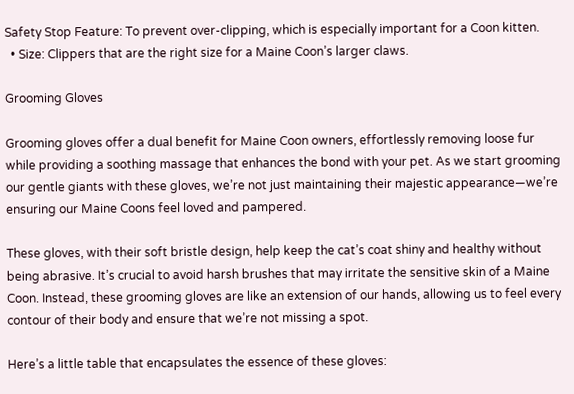Safety Stop Feature: To prevent over-clipping, which is especially important for a Coon kitten.
  • Size: Clippers that are the right size for a Maine Coon’s larger claws.

Grooming Gloves

Grooming gloves offer a dual benefit for Maine Coon owners, effortlessly removing loose fur while providing a soothing massage that enhances the bond with your pet. As we start grooming our gentle giants with these gloves, we’re not just maintaining their majestic appearance—we’re ensuring our Maine Coons feel loved and pampered.

These gloves, with their soft bristle design, help keep the cat’s coat shiny and healthy without being abrasive. It’s crucial to avoid harsh brushes that may irritate the sensitive skin of a Maine Coon. Instead, these grooming gloves are like an extension of our hands, allowing us to feel every contour of their body and ensure that we’re not missing a spot.

Here’s a little table that encapsulates the essence of these gloves: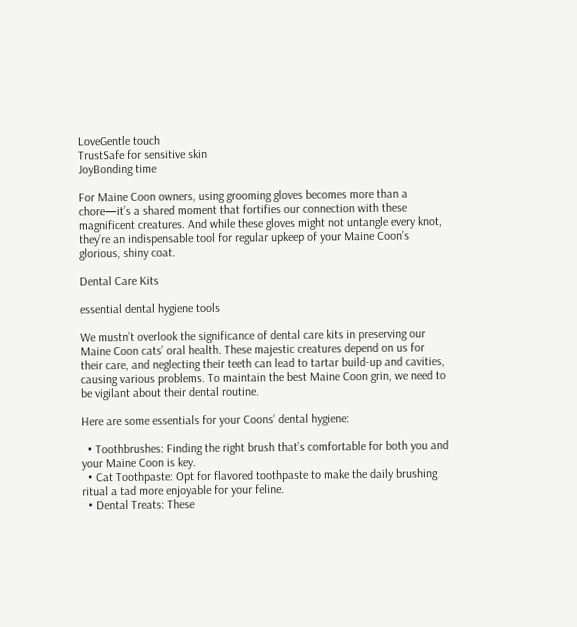LoveGentle touch
TrustSafe for sensitive skin
JoyBonding time

For Maine Coon owners, using grooming gloves becomes more than a chore—it’s a shared moment that fortifies our connection with these magnificent creatures. And while these gloves might not untangle every knot, they’re an indispensable tool for regular upkeep of your Maine Coon’s glorious, shiny coat.

Dental Care Kits

essential dental hygiene tools

We mustn’t overlook the significance of dental care kits in preserving our Maine Coon cats’ oral health. These majestic creatures depend on us for their care, and neglecting their teeth can lead to tartar build-up and cavities, causing various problems. To maintain the best Maine Coon grin, we need to be vigilant about their dental routine.

Here are some essentials for your Coons’ dental hygiene:

  • Toothbrushes: Finding the right brush that’s comfortable for both you and your Maine Coon is key.
  • Cat Toothpaste: Opt for flavored toothpaste to make the daily brushing ritual a tad more enjoyable for your feline.
  • Dental Treats: These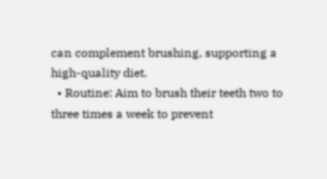can complement brushing, supporting a high-quality diet.
  • Routine: Aim to brush their teeth two to three times a week to prevent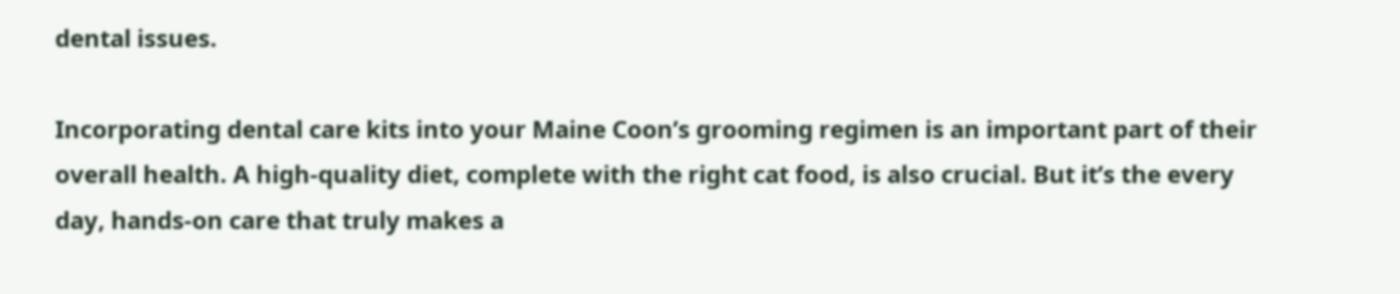dental issues.

Incorporating dental care kits into your Maine Coon’s grooming regimen is an important part of their overall health. A high-quality diet, complete with the right cat food, is also crucial. But it’s the every day, hands-on care that truly makes a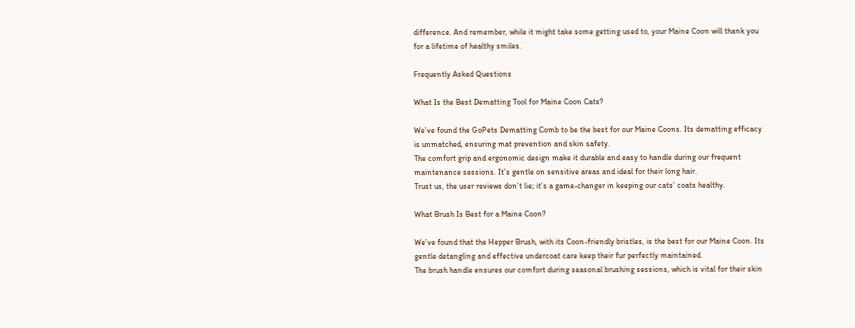difference. And remember, while it might take some getting used to, your Maine Coon will thank you for a lifetime of healthy smiles.

Frequently Asked Questions

What Is the Best Dematting Tool for Maine Coon Cats?

We’ve found the GoPets Dematting Comb to be the best for our Maine Coons. Its dematting efficacy is unmatched, ensuring mat prevention and skin safety.
The comfort grip and ergonomic design make it durable and easy to handle during our frequent maintenance sessions. It’s gentle on sensitive areas and ideal for their long hair.
Trust us, the user reviews don’t lie; it’s a game-changer in keeping our cats’ coats healthy.

What Brush Is Best for a Maine Coon?

We’ve found that the Hepper Brush, with its Coon-friendly bristles, is the best for our Maine Coon. Its gentle detangling and effective undercoat care keep their fur perfectly maintained.
The brush handle ensures our comfort during seasonal brushing sessions, which is vital for their skin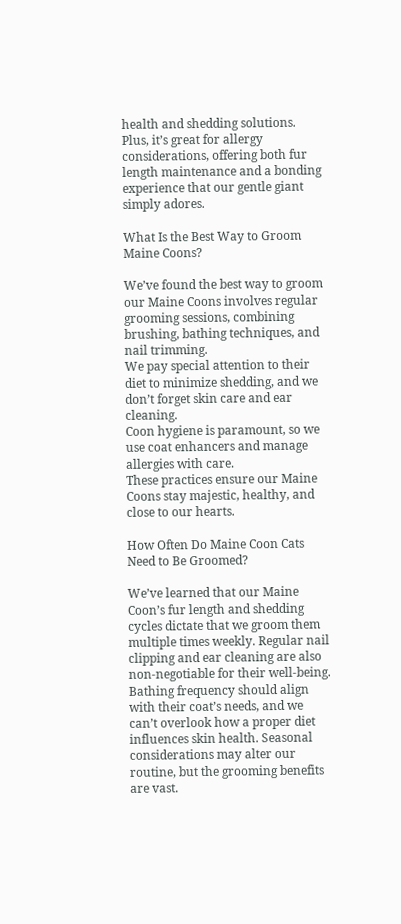health and shedding solutions.
Plus, it’s great for allergy considerations, offering both fur length maintenance and a bonding experience that our gentle giant simply adores.

What Is the Best Way to Groom Maine Coons?

We’ve found the best way to groom our Maine Coons involves regular grooming sessions, combining brushing, bathing techniques, and nail trimming.
We pay special attention to their diet to minimize shedding, and we don’t forget skin care and ear cleaning.
Coon hygiene is paramount, so we use coat enhancers and manage allergies with care.
These practices ensure our Maine Coons stay majestic, healthy, and close to our hearts.

How Often Do Maine Coon Cats Need to Be Groomed?

We’ve learned that our Maine Coon’s fur length and shedding cycles dictate that we groom them multiple times weekly. Regular nail clipping and ear cleaning are also non-negotiable for their well-being.
Bathing frequency should align with their coat’s needs, and we can’t overlook how a proper diet influences skin health. Seasonal considerations may alter our routine, but the grooming benefits are vast.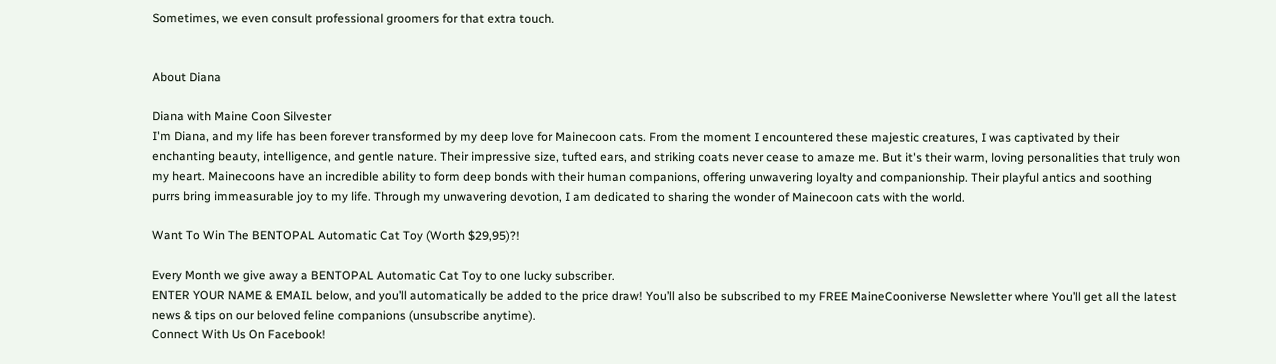Sometimes, we even consult professional groomers for that extra touch.


About Diana

Diana with Maine Coon Silvester
I'm Diana, and my life has been forever transformed by my deep love for Mainecoon cats. From the moment I encountered these majestic creatures, I was captivated by their enchanting beauty, intelligence, and gentle nature. Their impressive size, tufted ears, and striking coats never cease to amaze me. But it's their warm, loving personalities that truly won my heart. Mainecoons have an incredible ability to form deep bonds with their human companions, offering unwavering loyalty and companionship. Their playful antics and soothing purrs bring immeasurable joy to my life. Through my unwavering devotion, I am dedicated to sharing the wonder of Mainecoon cats with the world.

Want To Win The BENTOPAL Automatic Cat Toy (Worth $29,95)?!

Every Month we give away a BENTOPAL Automatic Cat Toy to one lucky subscriber.
ENTER YOUR NAME & EMAIL below, and you’ll automatically be added to the price draw! You’ll also be subscribed to my FREE MaineCooniverse Newsletter where You’ll get all the latest news & tips on our beloved feline companions (unsubscribe anytime).
Connect With Us On Facebook!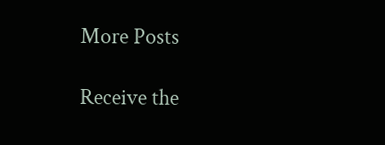More Posts

Receive the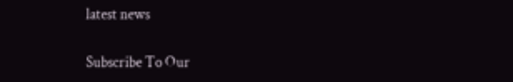latest news

Subscribe To Our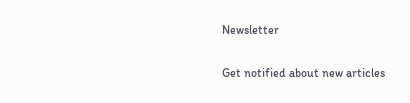Newsletter

Get notified about new articles